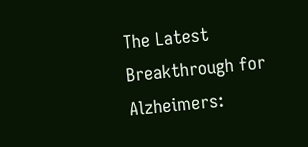The Latest Breakthrough for Alzheimers: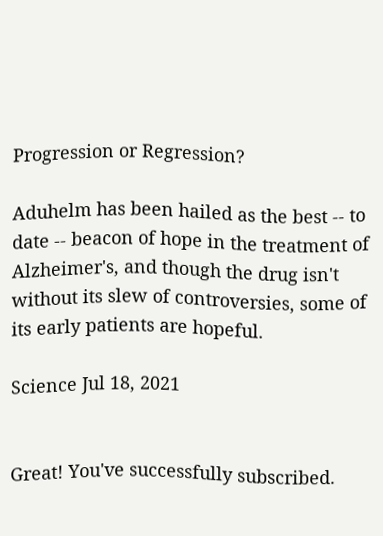Progression or Regression?

Aduhelm has been hailed as the best -- to date -- beacon of hope in the treatment of Alzheimer's, and though the drug isn't without its slew of controversies, some of its early patients are hopeful.

Science Jul 18, 2021


Great! You've successfully subscribed.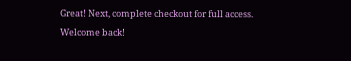Great! Next, complete checkout for full access.
Welcome back!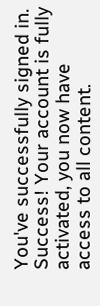You've successfully signed in.
Success! Your account is fully activated, you now have access to all content.